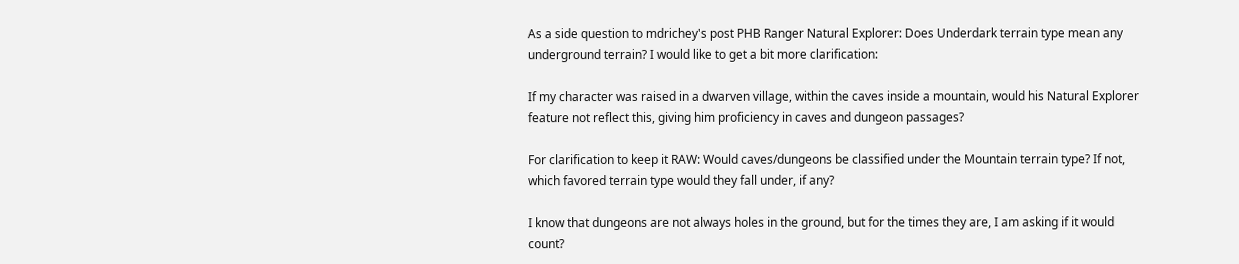As a side question to mdrichey's post PHB Ranger Natural Explorer: Does Underdark terrain type mean any underground terrain? I would like to get a bit more clarification:

If my character was raised in a dwarven village, within the caves inside a mountain, would his Natural Explorer feature not reflect this, giving him proficiency in caves and dungeon passages?

For clarification to keep it RAW: Would caves/dungeons be classified under the Mountain terrain type? If not, which favored terrain type would they fall under, if any?

I know that dungeons are not always holes in the ground, but for the times they are, I am asking if it would count?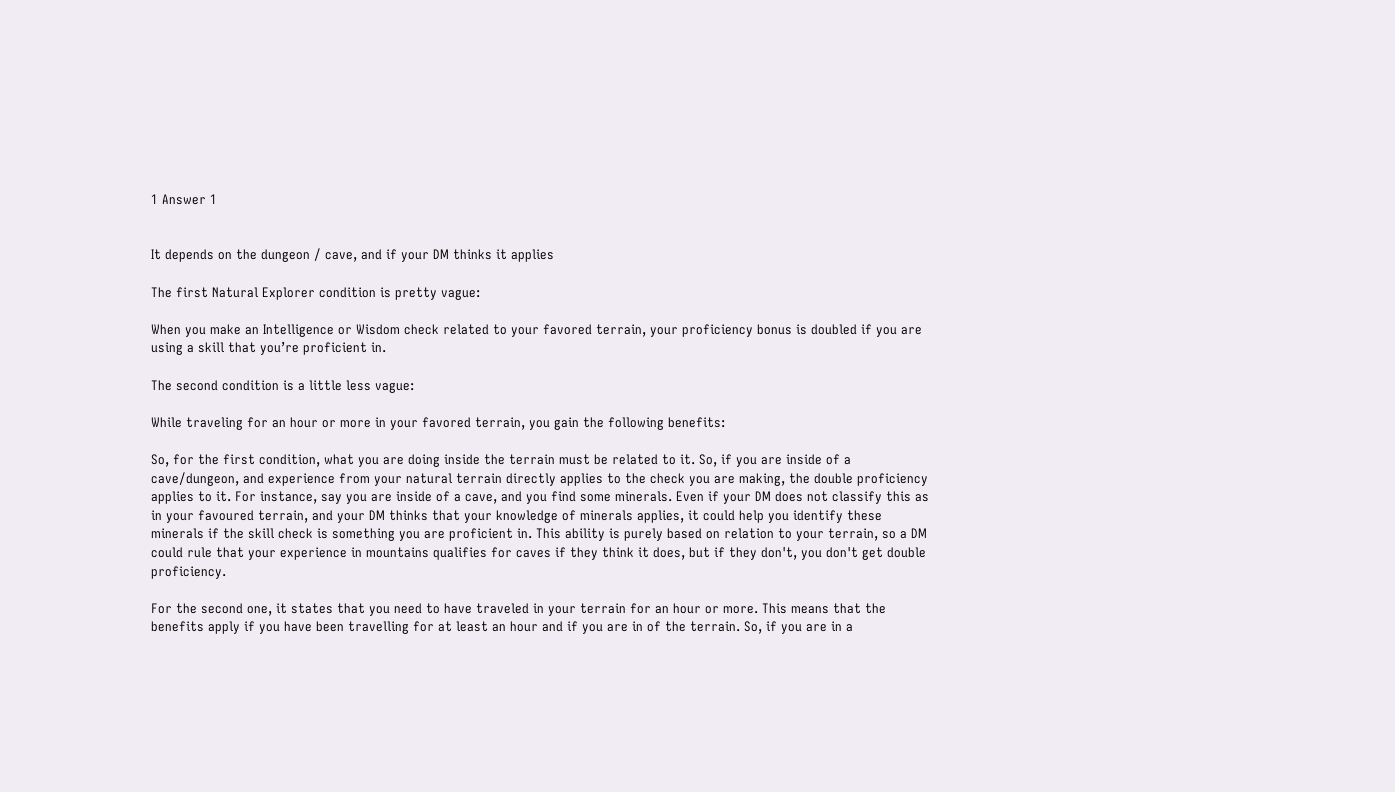1 Answer 1


It depends on the dungeon / cave, and if your DM thinks it applies

The first Natural Explorer condition is pretty vague:

When you make an Intelligence or Wisdom check related to your favored terrain, your proficiency bonus is doubled if you are using a skill that you’re proficient in.

The second condition is a little less vague:

While traveling for an hour or more in your favored terrain, you gain the following benefits:

So, for the first condition, what you are doing inside the terrain must be related to it. So, if you are inside of a cave/dungeon, and experience from your natural terrain directly applies to the check you are making, the double proficiency applies to it. For instance, say you are inside of a cave, and you find some minerals. Even if your DM does not classify this as in your favoured terrain, and your DM thinks that your knowledge of minerals applies, it could help you identify these minerals if the skill check is something you are proficient in. This ability is purely based on relation to your terrain, so a DM could rule that your experience in mountains qualifies for caves if they think it does, but if they don't, you don't get double proficiency.

For the second one, it states that you need to have traveled in your terrain for an hour or more. This means that the benefits apply if you have been travelling for at least an hour and if you are in of the terrain. So, if you are in a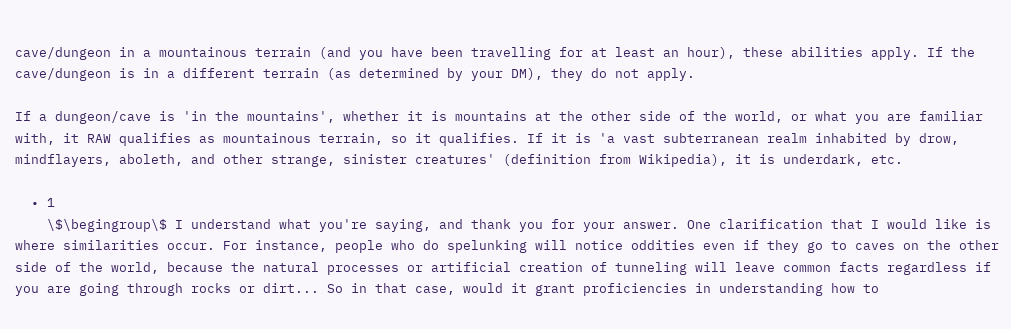cave/dungeon in a mountainous terrain (and you have been travelling for at least an hour), these abilities apply. If the cave/dungeon is in a different terrain (as determined by your DM), they do not apply.

If a dungeon/cave is 'in the mountains', whether it is mountains at the other side of the world, or what you are familiar with, it RAW qualifies as mountainous terrain, so it qualifies. If it is 'a vast subterranean realm inhabited by drow, mindflayers, aboleth, and other strange, sinister creatures' (definition from Wikipedia), it is underdark, etc.

  • 1
    \$\begingroup\$ I understand what you're saying, and thank you for your answer. One clarification that I would like is where similarities occur. For instance, people who do spelunking will notice oddities even if they go to caves on the other side of the world, because the natural processes or artificial creation of tunneling will leave common facts regardless if you are going through rocks or dirt... So in that case, would it grant proficiencies in understanding how to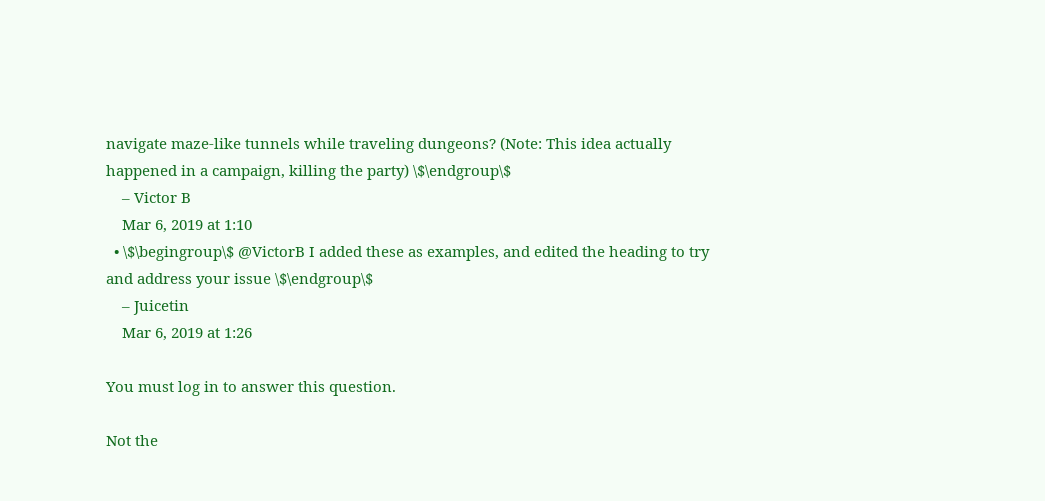navigate maze-like tunnels while traveling dungeons? (Note: This idea actually happened in a campaign, killing the party) \$\endgroup\$
    – Victor B
    Mar 6, 2019 at 1:10
  • \$\begingroup\$ @VictorB I added these as examples, and edited the heading to try and address your issue \$\endgroup\$
    – Juicetin
    Mar 6, 2019 at 1:26

You must log in to answer this question.

Not the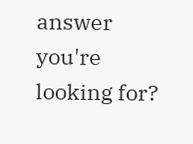answer you're looking for?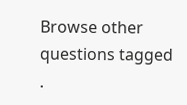Browse other questions tagged .